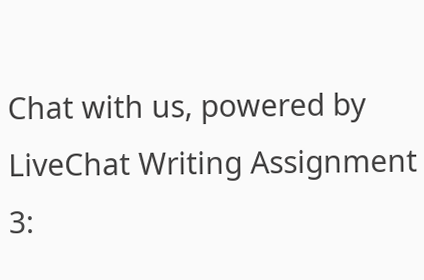Chat with us, powered by LiveChat Writing Assignment 3: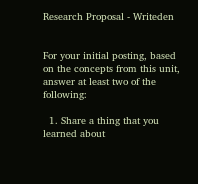Research Proposal - Writeden


For your initial posting, based on the concepts from this unit, answer at least two of the following:

  1. Share a thing that you learned about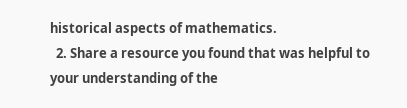historical aspects of mathematics.
  2. Share a resource you found that was helpful to your understanding of the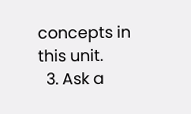concepts in this unit.
  3. Ask a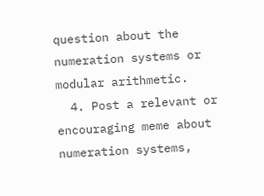question about the numeration systems or modular arithmetic.
  4. Post a relevant or encouraging meme about numeration systems,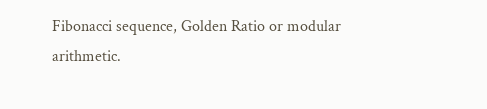Fibonacci sequence, Golden Ratio or modular arithmetic.